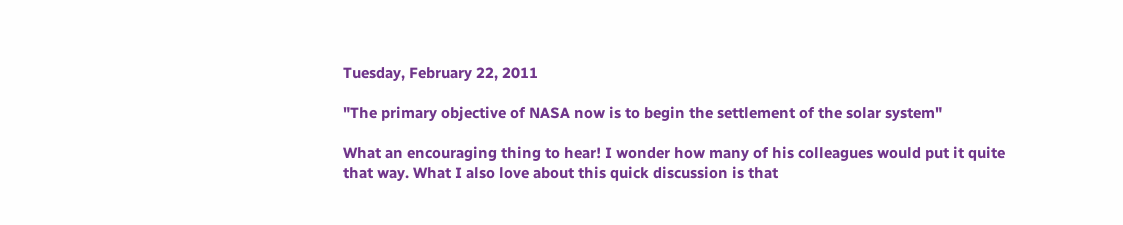Tuesday, February 22, 2011

"The primary objective of NASA now is to begin the settlement of the solar system"

What an encouraging thing to hear! I wonder how many of his colleagues would put it quite that way. What I also love about this quick discussion is that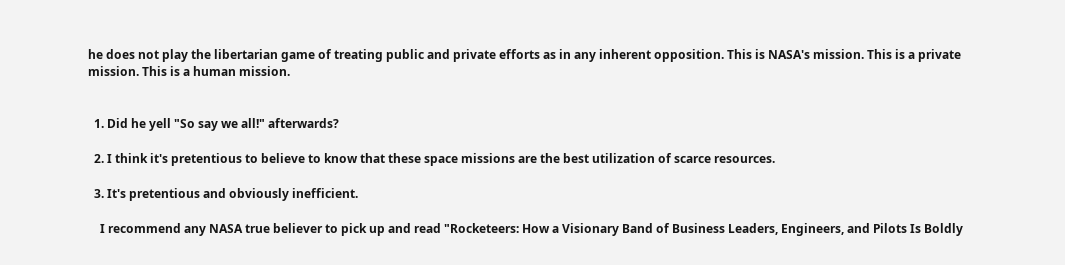he does not play the libertarian game of treating public and private efforts as in any inherent opposition. This is NASA's mission. This is a private mission. This is a human mission.


  1. Did he yell "So say we all!" afterwards?

  2. I think it's pretentious to believe to know that these space missions are the best utilization of scarce resources.

  3. It's pretentious and obviously inefficient.

    I recommend any NASA true believer to pick up and read "Rocketeers: How a Visionary Band of Business Leaders, Engineers, and Pilots Is Boldly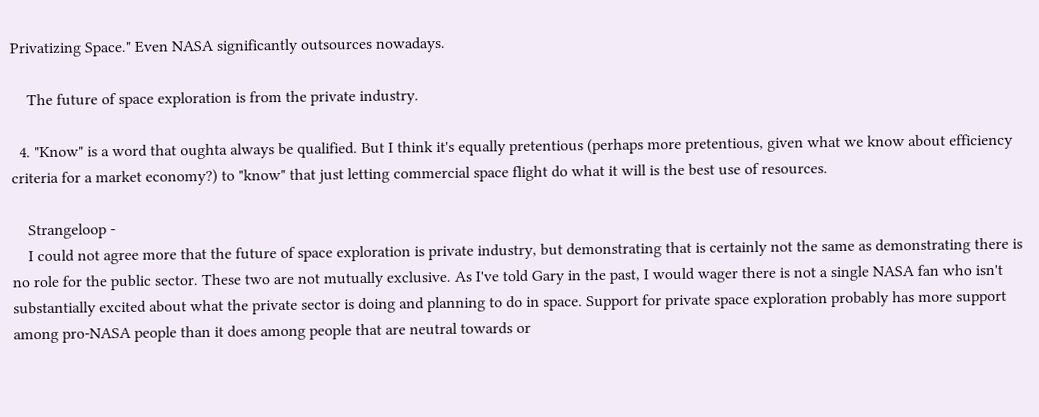Privatizing Space." Even NASA significantly outsources nowadays.

    The future of space exploration is from the private industry.

  4. "Know" is a word that oughta always be qualified. But I think it's equally pretentious (perhaps more pretentious, given what we know about efficiency criteria for a market economy?) to "know" that just letting commercial space flight do what it will is the best use of resources.

    Strangeloop -
    I could not agree more that the future of space exploration is private industry, but demonstrating that is certainly not the same as demonstrating there is no role for the public sector. These two are not mutually exclusive. As I've told Gary in the past, I would wager there is not a single NASA fan who isn't substantially excited about what the private sector is doing and planning to do in space. Support for private space exploration probably has more support among pro-NASA people than it does among people that are neutral towards or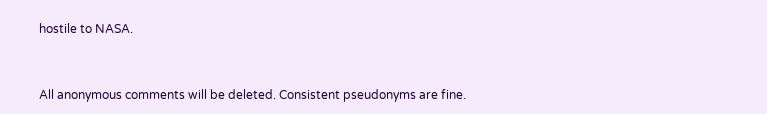hostile to NASA.


All anonymous comments will be deleted. Consistent pseudonyms are fine.